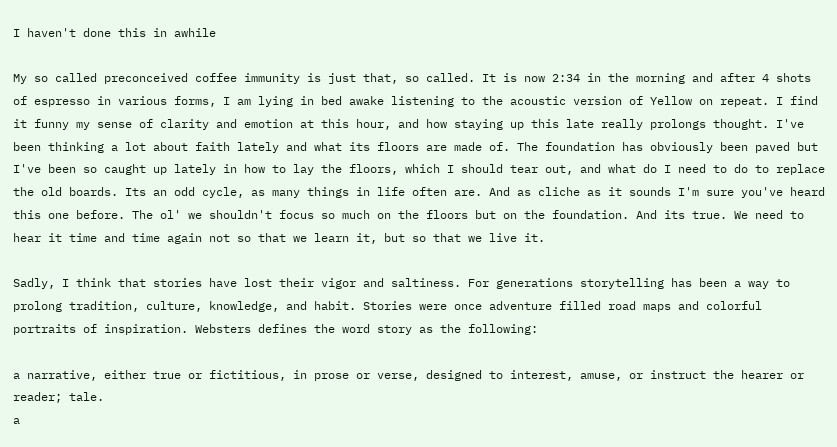I haven't done this in awhile

My so called preconceived coffee immunity is just that, so called. It is now 2:34 in the morning and after 4 shots of espresso in various forms, I am lying in bed awake listening to the acoustic version of Yellow on repeat. I find it funny my sense of clarity and emotion at this hour, and how staying up this late really prolongs thought. I've been thinking a lot about faith lately and what its floors are made of. The foundation has obviously been paved but I've been so caught up lately in how to lay the floors, which I should tear out, and what do I need to do to replace the old boards. Its an odd cycle, as many things in life often are. And as cliche as it sounds I'm sure you've heard this one before. The ol' we shouldn't focus so much on the floors but on the foundation. And its true. We need to hear it time and time again not so that we learn it, but so that we live it.

Sadly, I think that stories have lost their vigor and saltiness. For generations storytelling has been a way to prolong tradition, culture, knowledge, and habit. Stories were once adventure filled road maps and colorful portraits of inspiration. Websters defines the word story as the following:

a narrative, either true or fictitious, in prose or verse, designed to interest, amuse, or instruct the hearer or reader; tale.
a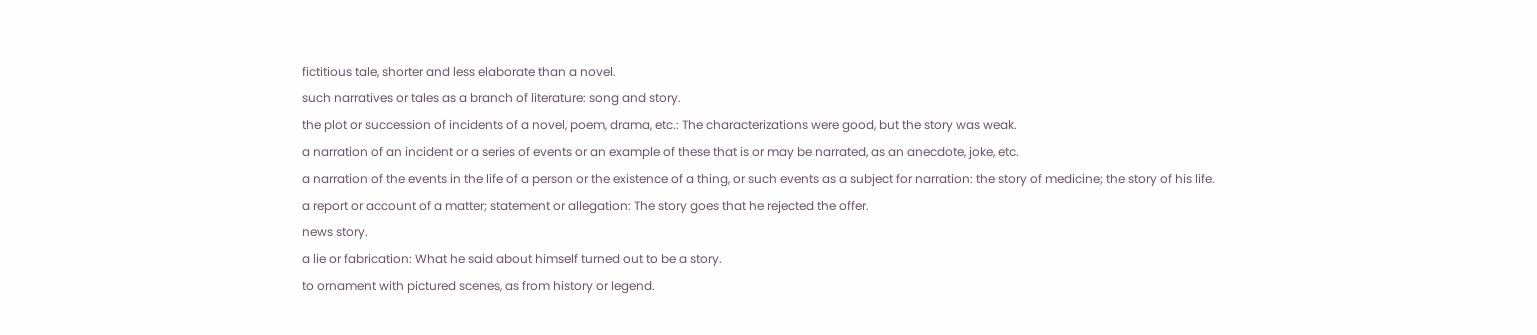fictitious tale, shorter and less elaborate than a novel.
such narratives or tales as a branch of literature: song and story.
the plot or succession of incidents of a novel, poem, drama, etc.: The characterizations were good, but the story was weak.
a narration of an incident or a series of events or an example of these that is or may be narrated, as an anecdote, joke, etc.
a narration of the events in the life of a person or the existence of a thing, or such events as a subject for narration: the story of medicine; the story of his life.
a report or account of a matter; statement or allegation: The story goes that he rejected the offer.
news story.
a lie or fabrication: What he said about himself turned out to be a story.
to ornament with pictured scenes, as from history or legend.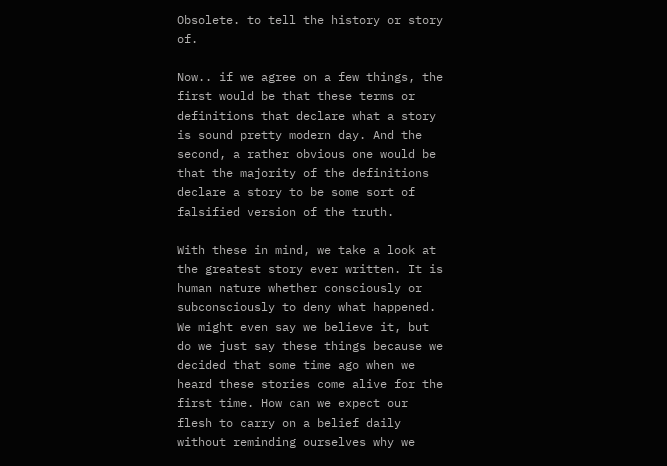Obsolete. to tell the history or story of.

Now.. if we agree on a few things, the first would be that these terms or definitions that declare what a story is sound pretty modern day. And the second, a rather obvious one would be that the majority of the definitions declare a story to be some sort of falsified version of the truth.

With these in mind, we take a look at the greatest story ever written. It is human nature whether consciously or subconsciously to deny what happened. We might even say we believe it, but do we just say these things because we decided that some time ago when we heard these stories come alive for the first time. How can we expect our flesh to carry on a belief daily without reminding ourselves why we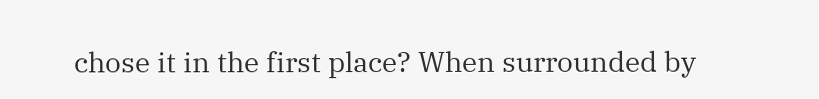chose it in the first place? When surrounded by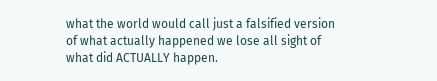what the world would call just a falsified version of what actually happened we lose all sight of what did ACTUALLY happen.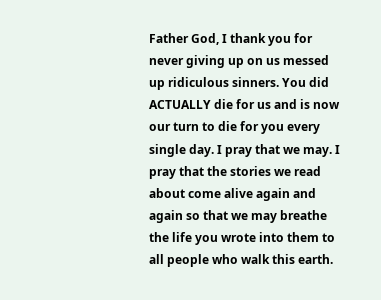Father God, I thank you for never giving up on us messed up ridiculous sinners. You did ACTUALLY die for us and is now our turn to die for you every single day. I pray that we may. I pray that the stories we read about come alive again and again so that we may breathe the life you wrote into them to all people who walk this earth.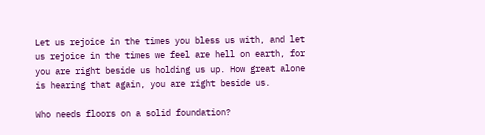Let us rejoice in the times you bless us with, and let us rejoice in the times we feel are hell on earth, for you are right beside us holding us up. How great alone is hearing that again, you are right beside us.

Who needs floors on a solid foundation?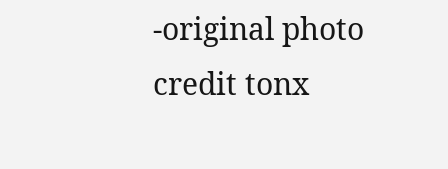-original photo credit tonx